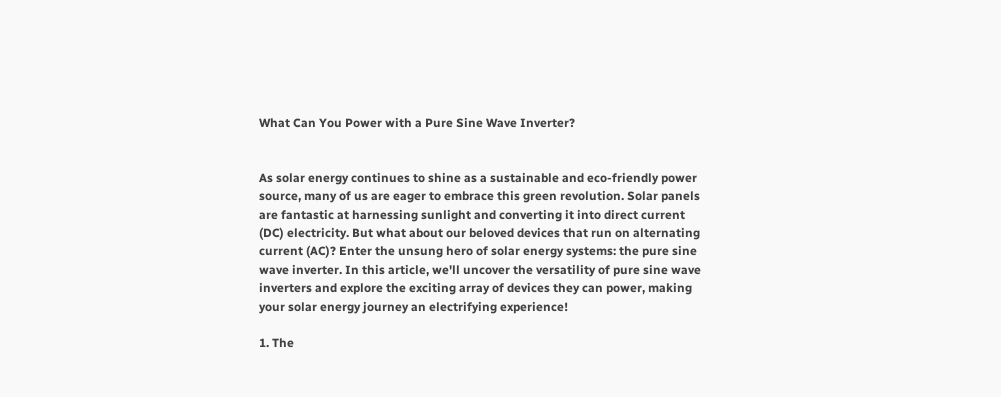What Can You Power with a Pure Sine Wave Inverter?


As solar energy continues to shine as a sustainable and eco-friendly power source, many of us are eager to embrace this green revolution. Solar panels are fantastic at harnessing sunlight and converting it into direct current (DC) electricity. But what about our beloved devices that run on alternating current (AC)? Enter the unsung hero of solar energy systems: the pure sine wave inverter. In this article, we'll uncover the versatility of pure sine wave inverters and explore the exciting array of devices they can power, making your solar energy journey an electrifying experience!

1. The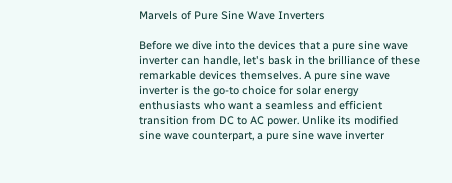Marvels of Pure Sine Wave Inverters

Before we dive into the devices that a pure sine wave inverter can handle, let's bask in the brilliance of these remarkable devices themselves. A pure sine wave inverter is the go-to choice for solar energy enthusiasts who want a seamless and efficient transition from DC to AC power. Unlike its modified sine wave counterpart, a pure sine wave inverter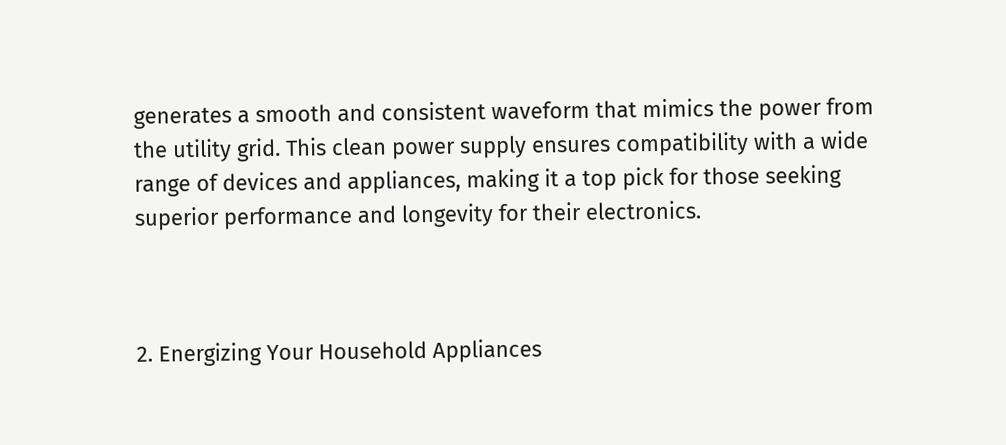generates a smooth and consistent waveform that mimics the power from the utility grid. This clean power supply ensures compatibility with a wide range of devices and appliances, making it a top pick for those seeking superior performance and longevity for their electronics.



2. Energizing Your Household Appliances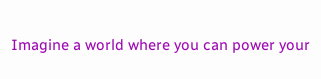Imagine a world where you can power your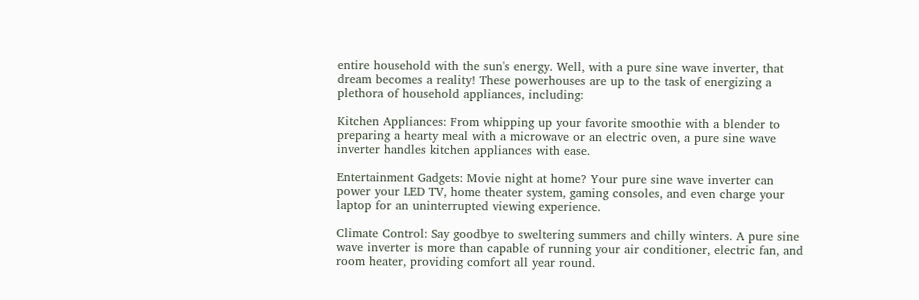entire household with the sun's energy. Well, with a pure sine wave inverter, that dream becomes a reality! These powerhouses are up to the task of energizing a plethora of household appliances, including:

Kitchen Appliances: From whipping up your favorite smoothie with a blender to preparing a hearty meal with a microwave or an electric oven, a pure sine wave inverter handles kitchen appliances with ease.

Entertainment Gadgets: Movie night at home? Your pure sine wave inverter can power your LED TV, home theater system, gaming consoles, and even charge your laptop for an uninterrupted viewing experience.

Climate Control: Say goodbye to sweltering summers and chilly winters. A pure sine wave inverter is more than capable of running your air conditioner, electric fan, and room heater, providing comfort all year round.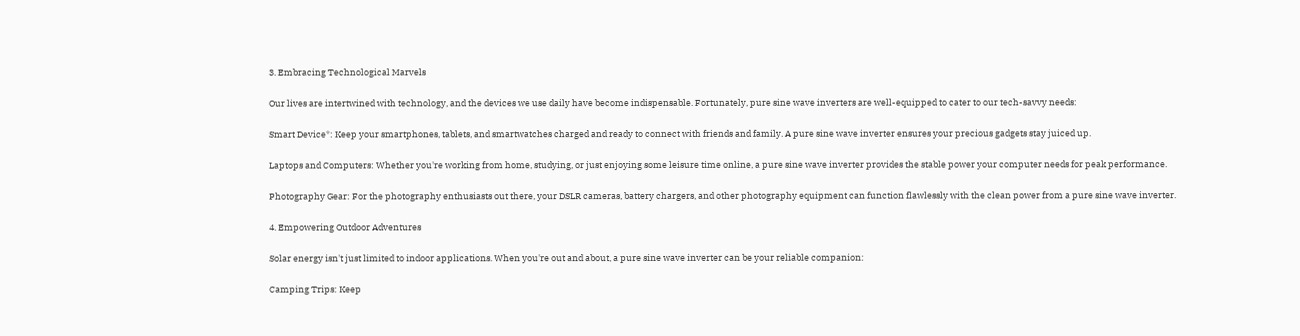3. Embracing Technological Marvels

Our lives are intertwined with technology, and the devices we use daily have become indispensable. Fortunately, pure sine wave inverters are well-equipped to cater to our tech-savvy needs:

Smart Device*: Keep your smartphones, tablets, and smartwatches charged and ready to connect with friends and family. A pure sine wave inverter ensures your precious gadgets stay juiced up.

Laptops and Computers: Whether you're working from home, studying, or just enjoying some leisure time online, a pure sine wave inverter provides the stable power your computer needs for peak performance.

Photography Gear: For the photography enthusiasts out there, your DSLR cameras, battery chargers, and other photography equipment can function flawlessly with the clean power from a pure sine wave inverter.

4. Empowering Outdoor Adventures

Solar energy isn't just limited to indoor applications. When you're out and about, a pure sine wave inverter can be your reliable companion:

Camping Trips: Keep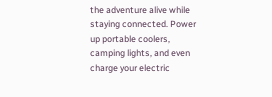the adventure alive while staying connected. Power up portable coolers, camping lights, and even charge your electric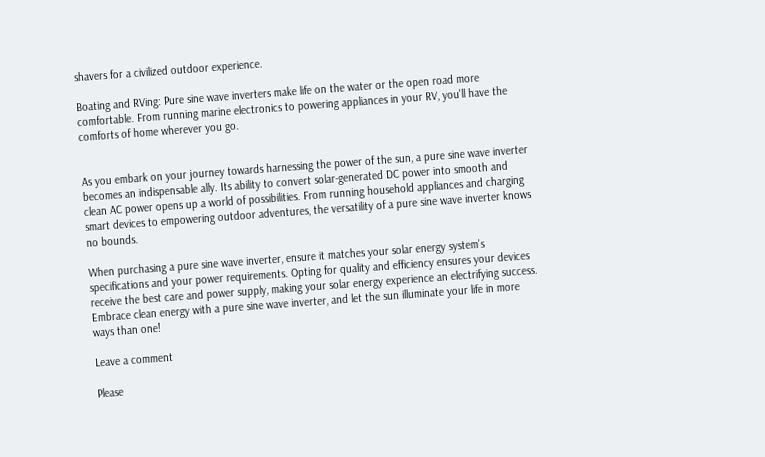shavers for a civilized outdoor experience.

Boating and RVing: Pure sine wave inverters make life on the water or the open road more comfortable. From running marine electronics to powering appliances in your RV, you'll have the comforts of home wherever you go.


As you embark on your journey towards harnessing the power of the sun, a pure sine wave inverter becomes an indispensable ally. Its ability to convert solar-generated DC power into smooth and clean AC power opens up a world of possibilities. From running household appliances and charging smart devices to empowering outdoor adventures, the versatility of a pure sine wave inverter knows no bounds.

When purchasing a pure sine wave inverter, ensure it matches your solar energy system's specifications and your power requirements. Opting for quality and efficiency ensures your devices receive the best care and power supply, making your solar energy experience an electrifying success. Embrace clean energy with a pure sine wave inverter, and let the sun illuminate your life in more ways than one!

Leave a comment

Please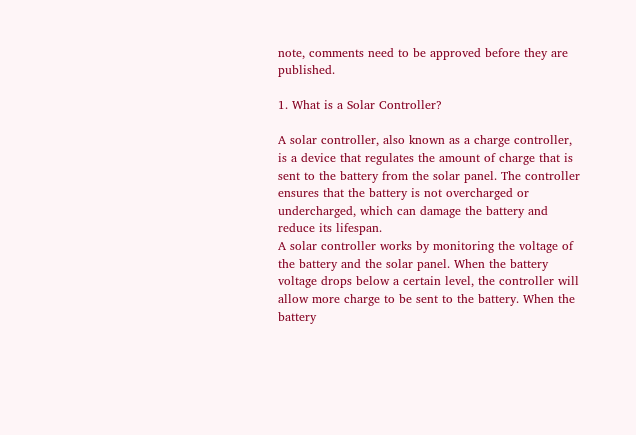note, comments need to be approved before they are published.

1. What is a Solar Controller?

A solar controller, also known as a charge controller, is a device that regulates the amount of charge that is sent to the battery from the solar panel. The controller ensures that the battery is not overcharged or undercharged, which can damage the battery and reduce its lifespan.
A solar controller works by monitoring the voltage of the battery and the solar panel. When the battery voltage drops below a certain level, the controller will allow more charge to be sent to the battery. When the battery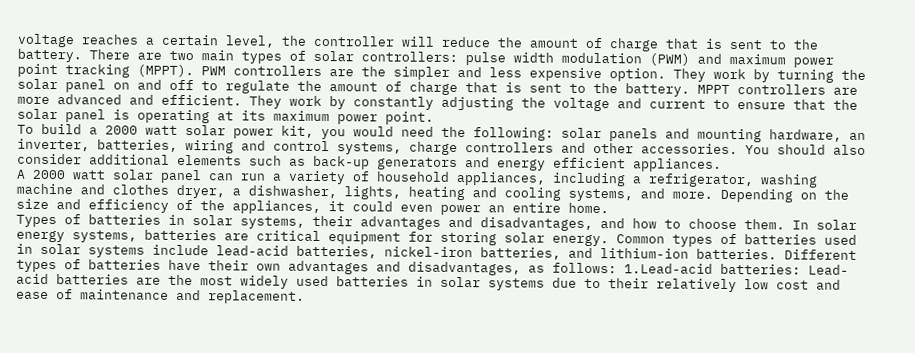voltage reaches a certain level, the controller will reduce the amount of charge that is sent to the battery. There are two main types of solar controllers: pulse width modulation (PWM) and maximum power point tracking (MPPT). PWM controllers are the simpler and less expensive option. They work by turning the solar panel on and off to regulate the amount of charge that is sent to the battery. MPPT controllers are more advanced and efficient. They work by constantly adjusting the voltage and current to ensure that the solar panel is operating at its maximum power point.
To build a 2000 watt solar power kit, you would need the following: solar panels and mounting hardware, an inverter, batteries, wiring and control systems, charge controllers and other accessories. You should also consider additional elements such as back-up generators and energy efficient appliances.
A 2000 watt solar panel can run a variety of household appliances, including a refrigerator, washing machine and clothes dryer, a dishwasher, lights, heating and cooling systems, and more. Depending on the size and efficiency of the appliances, it could even power an entire home.
Types of batteries in solar systems, their advantages and disadvantages, and how to choose them. In solar energy systems, batteries are critical equipment for storing solar energy. Common types of batteries used in solar systems include lead-acid batteries, nickel-iron batteries, and lithium-ion batteries. Different types of batteries have their own advantages and disadvantages, as follows: 1.Lead-acid batteries: Lead-acid batteries are the most widely used batteries in solar systems due to their relatively low cost and ease of maintenance and replacement.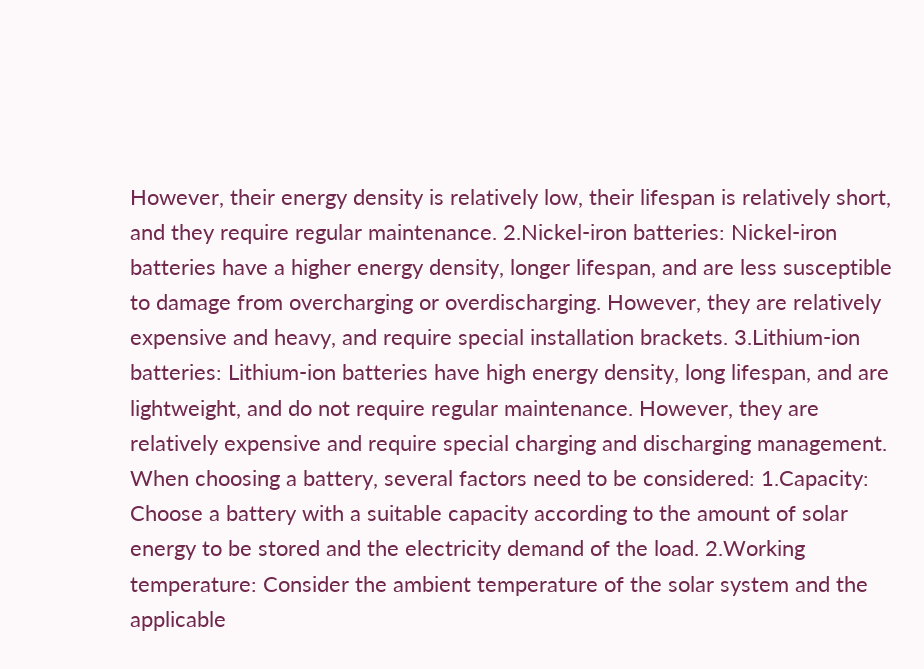However, their energy density is relatively low, their lifespan is relatively short, and they require regular maintenance. 2.Nickel-iron batteries: Nickel-iron batteries have a higher energy density, longer lifespan, and are less susceptible to damage from overcharging or overdischarging. However, they are relatively expensive and heavy, and require special installation brackets. 3.Lithium-ion batteries: Lithium-ion batteries have high energy density, long lifespan, and are lightweight, and do not require regular maintenance. However, they are relatively expensive and require special charging and discharging management. When choosing a battery, several factors need to be considered: 1.Capacity: Choose a battery with a suitable capacity according to the amount of solar energy to be stored and the electricity demand of the load. 2.Working temperature: Consider the ambient temperature of the solar system and the applicable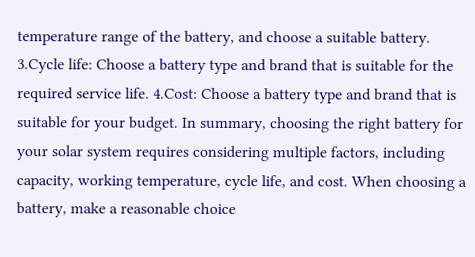temperature range of the battery, and choose a suitable battery. 3.Cycle life: Choose a battery type and brand that is suitable for the required service life. 4.Cost: Choose a battery type and brand that is suitable for your budget. In summary, choosing the right battery for your solar system requires considering multiple factors, including capacity, working temperature, cycle life, and cost. When choosing a battery, make a reasonable choice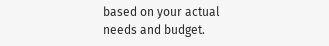based on your actual needs and budget.